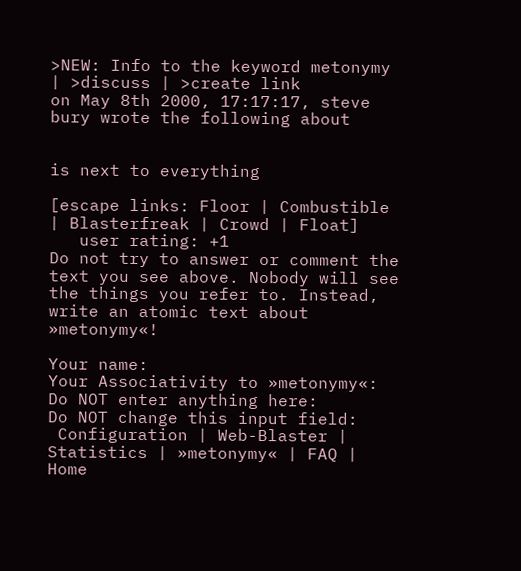>NEW: Info to the keyword metonymy | >discuss | >create link
on May 8th 2000, 17:17:17, steve bury wrote the following about


is next to everything

[escape links: Floor | Combustible | Blasterfreak | Crowd | Float]
   user rating: +1
Do not try to answer or comment the text you see above. Nobody will see the things you refer to. Instead, write an atomic text about »metonymy«!

Your name:
Your Associativity to »metonymy«:
Do NOT enter anything here:
Do NOT change this input field:
 Configuration | Web-Blaster | Statistics | »metonymy« | FAQ | Home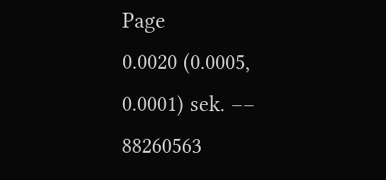Page
0.0020 (0.0005, 0.0001) sek. –– 88260563